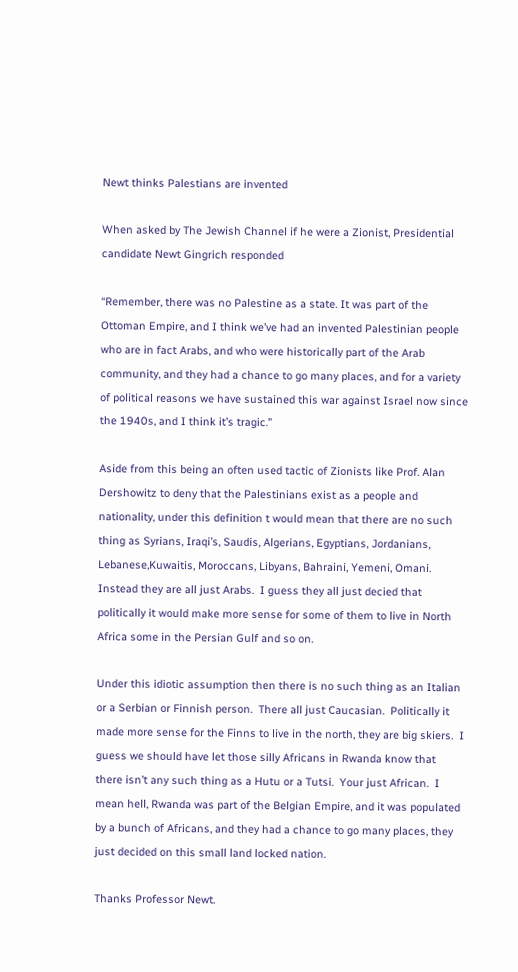Newt thinks Palestians are invented

When asked by The Jewish Channel if he were a Zionist, Presidential candidate Newt Gingrich responded

“Remember, there was no Palestine as a state. It was part of the Ottoman Empire, and I think we’ve had an invented Palestinian people who are in fact Arabs, and who were historically part of the Arab community, and they had a chance to go many places, and for a variety of political reasons we have sustained this war against Israel now since the 1940s, and I think it’s tragic.”

Aside from this being an often used tactic of Zionists like Prof. Alan Dershowitz to deny that the Palestinians exist as a people and nationality, under this definition t would mean that there are no such thing as Syrians, Iraqi’s, Saudis, Algerians, Egyptians, Jordanians, Lebanese,Kuwaitis, Moroccans, Libyans, Bahraini, Yemeni, Omani.  Instead they are all just Arabs.  I guess they all just decied that politically it would make more sense for some of them to live in North Africa some in the Persian Gulf and so on.

Under this idiotic assumption then there is no such thing as an Italian or a Serbian or Finnish person.  There all just Caucasian.  Politically it made more sense for the Finns to live in the north, they are big skiers.  I guess we should have let those silly Africans in Rwanda know that there isn’t any such thing as a Hutu or a Tutsi.  Your just African.  I mean hell, Rwanda was part of the Belgian Empire, and it was populated by a bunch of Africans, and they had a chance to go many places, they just decided on this small land locked nation.

Thanks Professor Newt.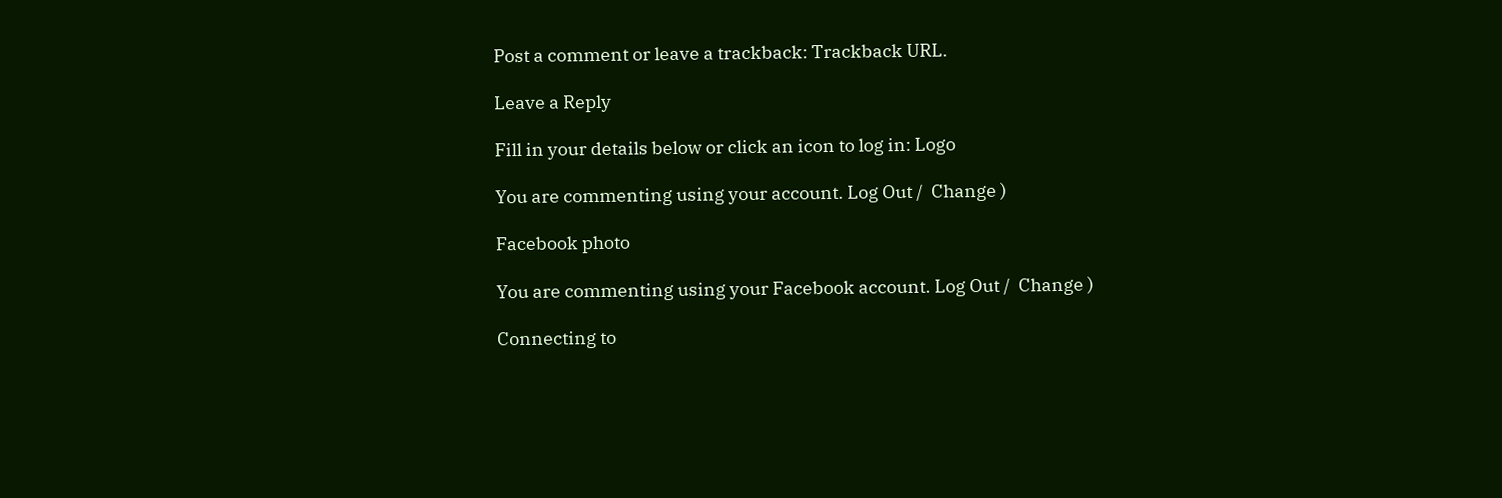Post a comment or leave a trackback: Trackback URL.

Leave a Reply

Fill in your details below or click an icon to log in: Logo

You are commenting using your account. Log Out /  Change )

Facebook photo

You are commenting using your Facebook account. Log Out /  Change )

Connecting to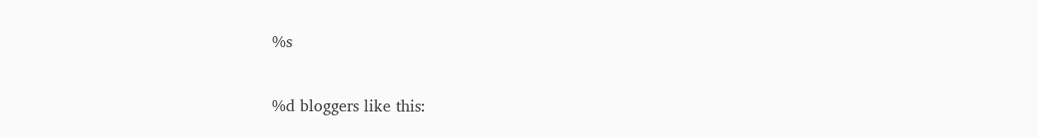%s

%d bloggers like this: